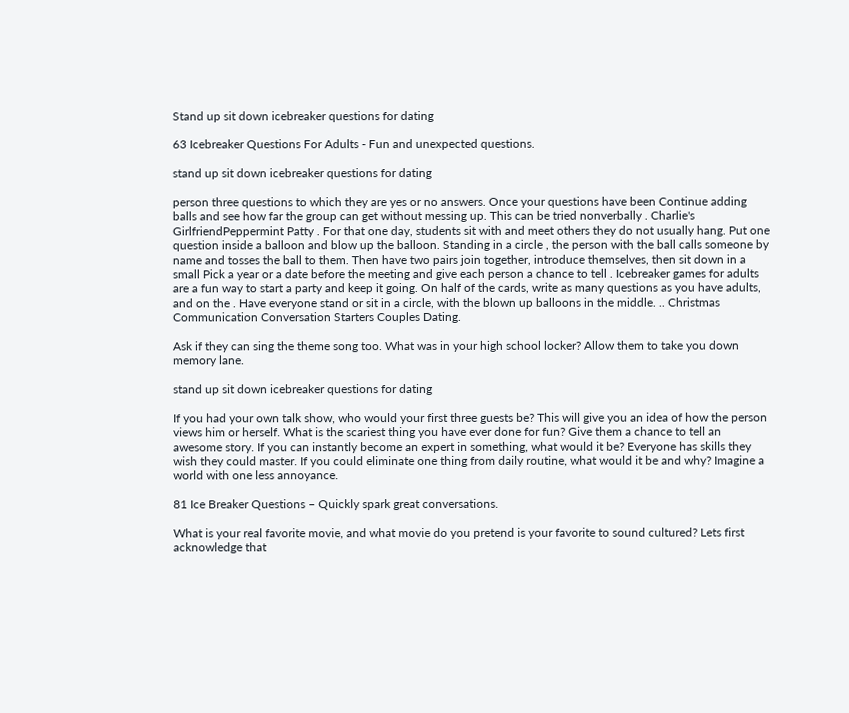Stand up sit down icebreaker questions for dating

63 Icebreaker Questions For Adults - Fun and unexpected questions.

stand up sit down icebreaker questions for dating

person three questions to which they are yes or no answers. Once your questions have been Continue adding balls and see how far the group can get without messing up. This can be tried nonverbally . Charlie's GirlfriendPeppermint Patty . For that one day, students sit with and meet others they do not usually hang. Put one question inside a balloon and blow up the balloon. Standing in a circle , the person with the ball calls someone by name and tosses the ball to them. Then have two pairs join together, introduce themselves, then sit down in a small Pick a year or a date before the meeting and give each person a chance to tell . Icebreaker games for adults are a fun way to start a party and keep it going. On half of the cards, write as many questions as you have adults, and on the . Have everyone stand or sit in a circle, with the blown up balloons in the middle. .. Christmas Communication Conversation Starters Couples Dating.

Ask if they can sing the theme song too. What was in your high school locker? Allow them to take you down memory lane.

stand up sit down icebreaker questions for dating

If you had your own talk show, who would your first three guests be? This will give you an idea of how the person views him or herself. What is the scariest thing you have ever done for fun? Give them a chance to tell an awesome story. If you can instantly become an expert in something, what would it be? Everyone has skills they wish they could master. If you could eliminate one thing from daily routine, what would it be and why? Imagine a world with one less annoyance.

81 Ice Breaker Questions – Quickly spark great conversations.

What is your real favorite movie, and what movie do you pretend is your favorite to sound cultured? Lets first acknowledge that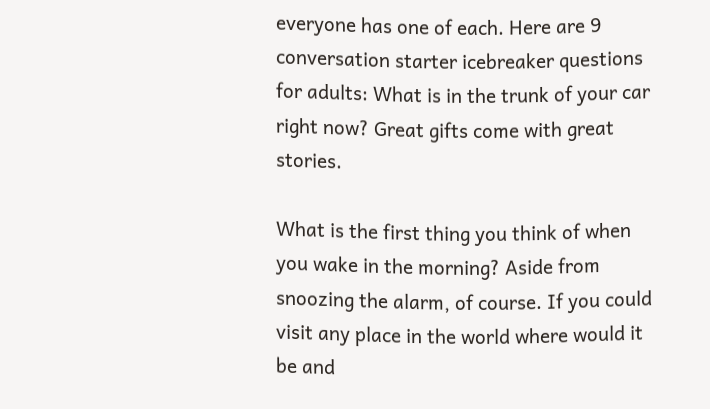everyone has one of each. Here are 9 conversation starter icebreaker questions for adults: What is in the trunk of your car right now? Great gifts come with great stories.

What is the first thing you think of when you wake in the morning? Aside from snoozing the alarm, of course. If you could visit any place in the world where would it be and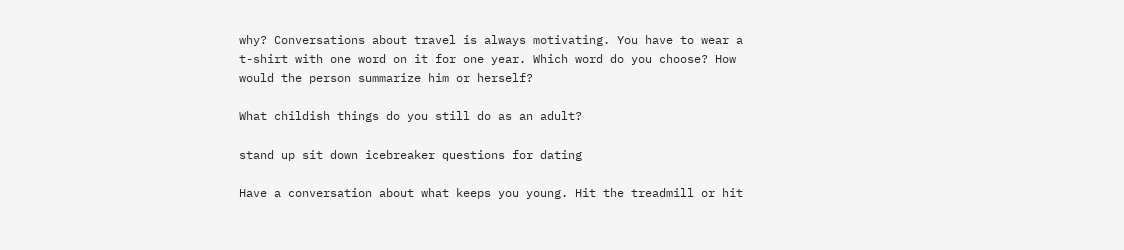why? Conversations about travel is always motivating. You have to wear a t-shirt with one word on it for one year. Which word do you choose? How would the person summarize him or herself?

What childish things do you still do as an adult?

stand up sit down icebreaker questions for dating

Have a conversation about what keeps you young. Hit the treadmill or hit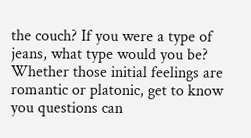the couch? If you were a type of jeans, what type would you be? Whether those initial feelings are romantic or platonic, get to know you questions can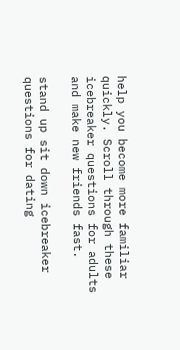help you become more familiar quickly. Scroll through these icebreaker questions for adults and make new friends fast.

stand up sit down icebreaker questions for dating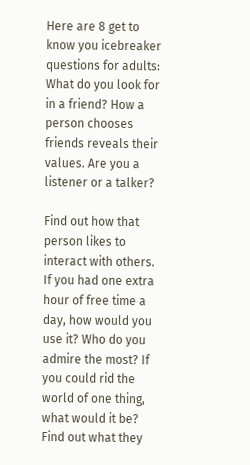Here are 8 get to know you icebreaker questions for adults: What do you look for in a friend? How a person chooses friends reveals their values. Are you a listener or a talker?

Find out how that person likes to interact with others. If you had one extra hour of free time a day, how would you use it? Who do you admire the most? If you could rid the world of one thing, what would it be? Find out what they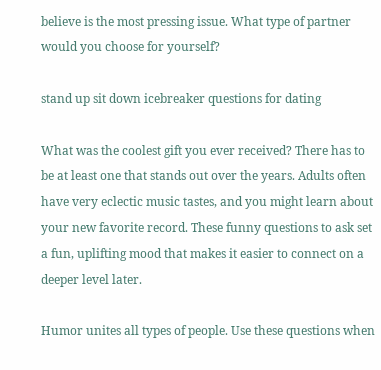believe is the most pressing issue. What type of partner would you choose for yourself?

stand up sit down icebreaker questions for dating

What was the coolest gift you ever received? There has to be at least one that stands out over the years. Adults often have very eclectic music tastes, and you might learn about your new favorite record. These funny questions to ask set a fun, uplifting mood that makes it easier to connect on a deeper level later.

Humor unites all types of people. Use these questions when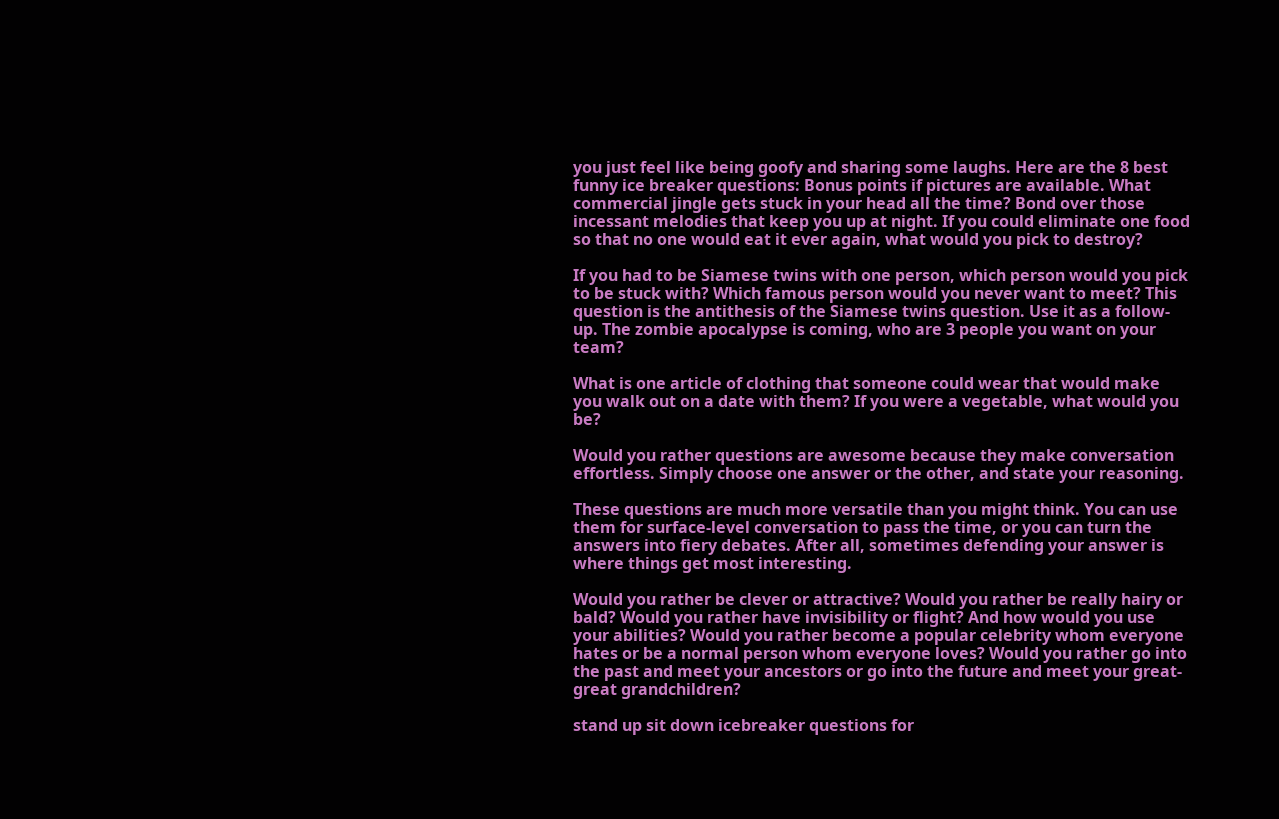you just feel like being goofy and sharing some laughs. Here are the 8 best funny ice breaker questions: Bonus points if pictures are available. What commercial jingle gets stuck in your head all the time? Bond over those incessant melodies that keep you up at night. If you could eliminate one food so that no one would eat it ever again, what would you pick to destroy?

If you had to be Siamese twins with one person, which person would you pick to be stuck with? Which famous person would you never want to meet? This question is the antithesis of the Siamese twins question. Use it as a follow-up. The zombie apocalypse is coming, who are 3 people you want on your team?

What is one article of clothing that someone could wear that would make you walk out on a date with them? If you were a vegetable, what would you be?

Would you rather questions are awesome because they make conversation effortless. Simply choose one answer or the other, and state your reasoning.

These questions are much more versatile than you might think. You can use them for surface-level conversation to pass the time, or you can turn the answers into fiery debates. After all, sometimes defending your answer is where things get most interesting.

Would you rather be clever or attractive? Would you rather be really hairy or bald? Would you rather have invisibility or flight? And how would you use your abilities? Would you rather become a popular celebrity whom everyone hates or be a normal person whom everyone loves? Would you rather go into the past and meet your ancestors or go into the future and meet your great-great grandchildren?

stand up sit down icebreaker questions for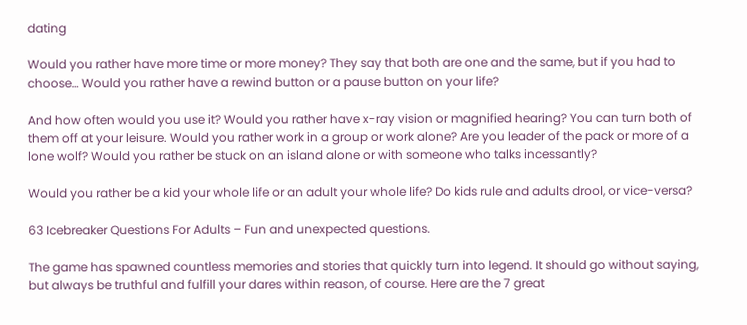dating

Would you rather have more time or more money? They say that both are one and the same, but if you had to choose… Would you rather have a rewind button or a pause button on your life?

And how often would you use it? Would you rather have x-ray vision or magnified hearing? You can turn both of them off at your leisure. Would you rather work in a group or work alone? Are you leader of the pack or more of a lone wolf? Would you rather be stuck on an island alone or with someone who talks incessantly?

Would you rather be a kid your whole life or an adult your whole life? Do kids rule and adults drool, or vice-versa?

63 Icebreaker Questions For Adults – Fun and unexpected questions.

The game has spawned countless memories and stories that quickly turn into legend. It should go without saying, but always be truthful and fulfill your dares within reason, of course. Here are the 7 great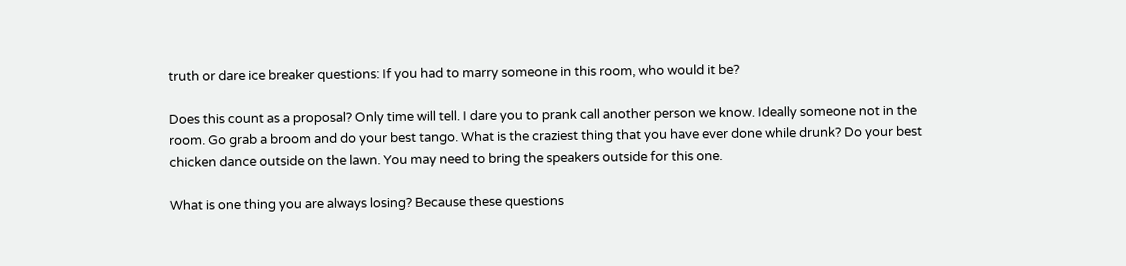truth or dare ice breaker questions: If you had to marry someone in this room, who would it be?

Does this count as a proposal? Only time will tell. I dare you to prank call another person we know. Ideally someone not in the room. Go grab a broom and do your best tango. What is the craziest thing that you have ever done while drunk? Do your best chicken dance outside on the lawn. You may need to bring the speakers outside for this one.

What is one thing you are always losing? Because these questions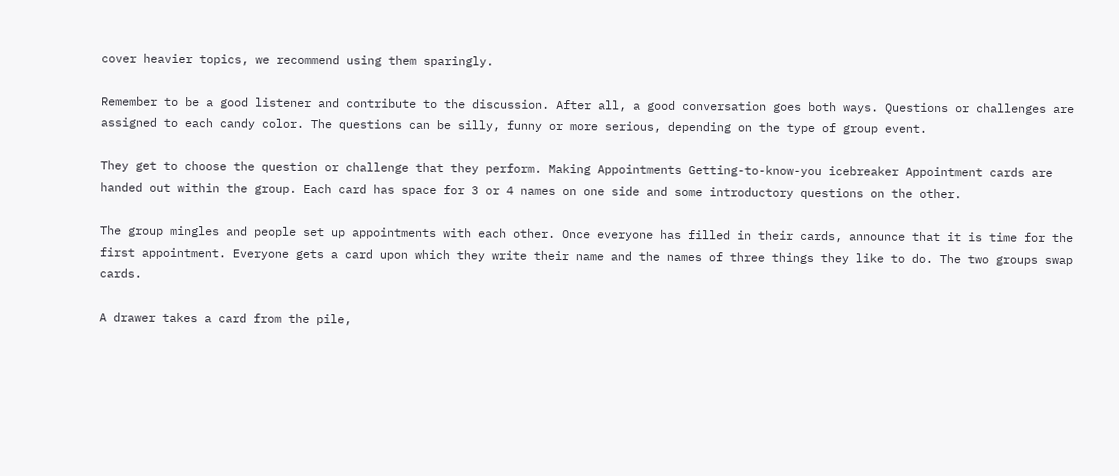cover heavier topics, we recommend using them sparingly.

Remember to be a good listener and contribute to the discussion. After all, a good conversation goes both ways. Questions or challenges are assigned to each candy color. The questions can be silly, funny or more serious, depending on the type of group event.

They get to choose the question or challenge that they perform. Making Appointments Getting-to-know-you icebreaker Appointment cards are handed out within the group. Each card has space for 3 or 4 names on one side and some introductory questions on the other.

The group mingles and people set up appointments with each other. Once everyone has filled in their cards, announce that it is time for the first appointment. Everyone gets a card upon which they write their name and the names of three things they like to do. The two groups swap cards.

A drawer takes a card from the pile,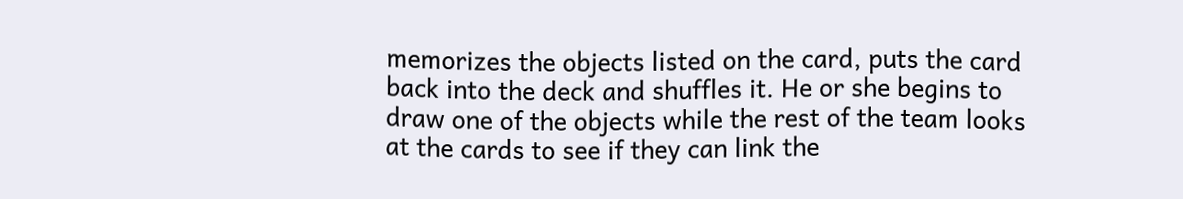memorizes the objects listed on the card, puts the card back into the deck and shuffles it. He or she begins to draw one of the objects while the rest of the team looks at the cards to see if they can link the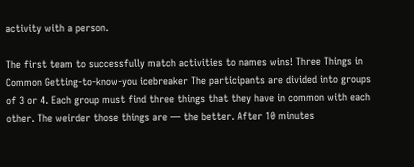activity with a person.

The first team to successfully match activities to names wins! Three Things in Common Getting-to-know-you icebreaker The participants are divided into groups of 3 or 4. Each group must find three things that they have in common with each other. The weirder those things are — the better. After 10 minutes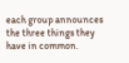each group announces the three things they have in common.